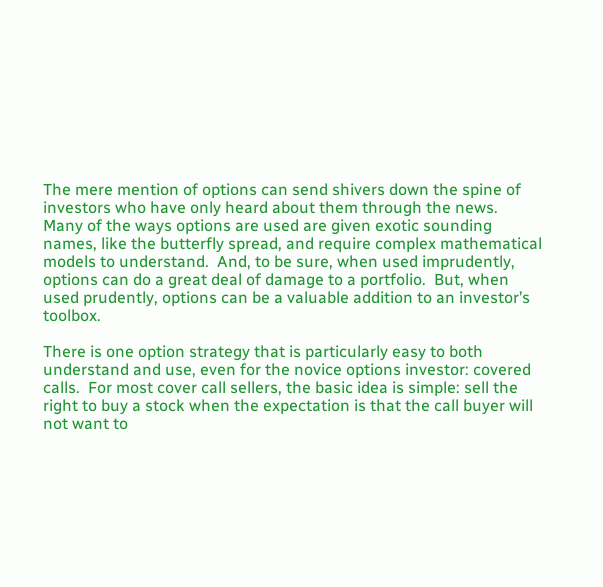The mere mention of options can send shivers down the spine of investors who have only heard about them through the news.  Many of the ways options are used are given exotic sounding names, like the butterfly spread, and require complex mathematical models to understand.  And, to be sure, when used imprudently, options can do a great deal of damage to a portfolio.  But, when used prudently, options can be a valuable addition to an investor’s toolbox.

There is one option strategy that is particularly easy to both understand and use, even for the novice options investor: covered calls.  For most cover call sellers, the basic idea is simple: sell the right to buy a stock when the expectation is that the call buyer will not want to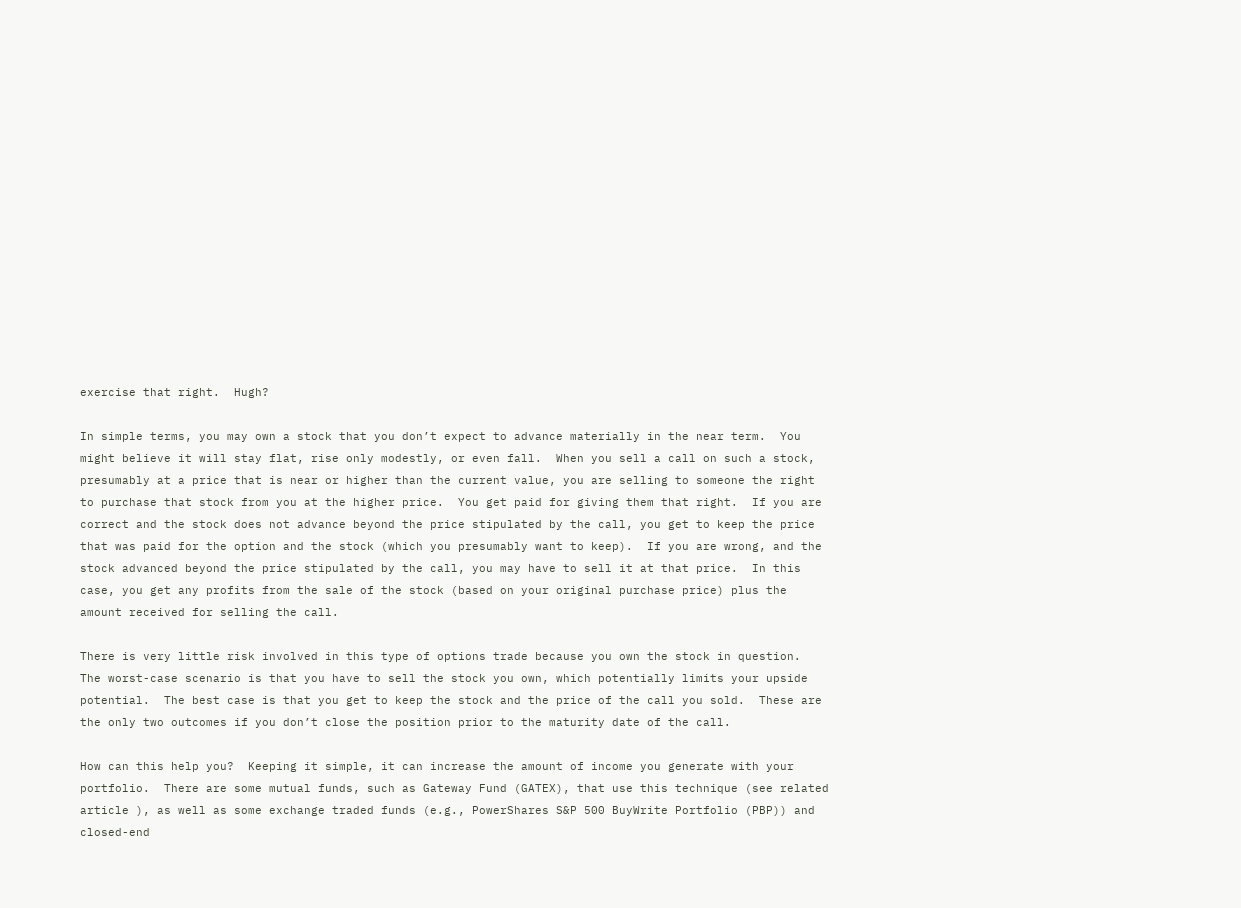exercise that right.  Hugh?

In simple terms, you may own a stock that you don’t expect to advance materially in the near term.  You might believe it will stay flat, rise only modestly, or even fall.  When you sell a call on such a stock, presumably at a price that is near or higher than the current value, you are selling to someone the right to purchase that stock from you at the higher price.  You get paid for giving them that right.  If you are correct and the stock does not advance beyond the price stipulated by the call, you get to keep the price that was paid for the option and the stock (which you presumably want to keep).  If you are wrong, and the stock advanced beyond the price stipulated by the call, you may have to sell it at that price.  In this case, you get any profits from the sale of the stock (based on your original purchase price) plus the amount received for selling the call.

There is very little risk involved in this type of options trade because you own the stock in question.  The worst-case scenario is that you have to sell the stock you own, which potentially limits your upside potential.  The best case is that you get to keep the stock and the price of the call you sold.  These are the only two outcomes if you don’t close the position prior to the maturity date of the call.

How can this help you?  Keeping it simple, it can increase the amount of income you generate with your portfolio.  There are some mutual funds, such as Gateway Fund (GATEX), that use this technique (see related article ), as well as some exchange traded funds (e.g., PowerShares S&P 500 BuyWrite Portfolio (PBP)) and closed-end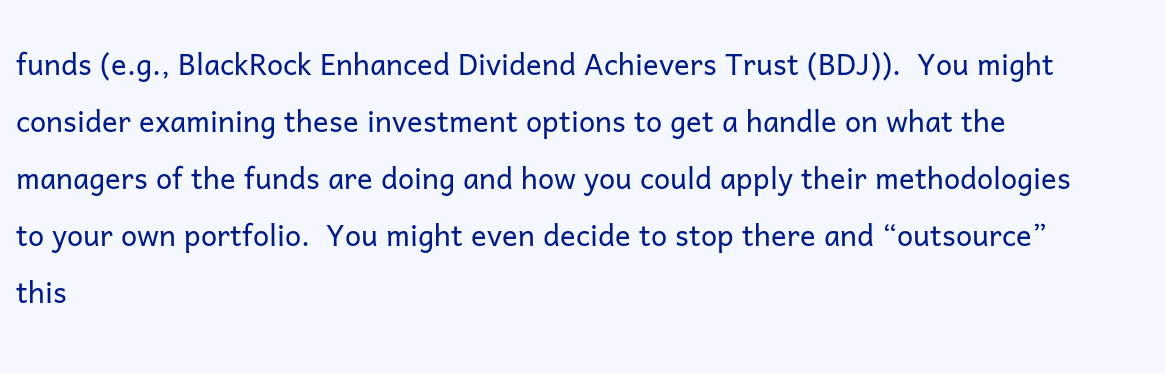funds (e.g., BlackRock Enhanced Dividend Achievers Trust (BDJ)).  You might consider examining these investment options to get a handle on what the managers of the funds are doing and how you could apply their methodologies to your own portfolio.  You might even decide to stop there and “outsource” this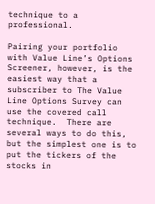technique to a professional.

Pairing your portfolio with Value Line’s Options Screener, however, is the easiest way that a subscriber to The Value Line Options Survey can use the covered call technique.  There are several ways to do this, but the simplest one is to put the tickers of the stocks in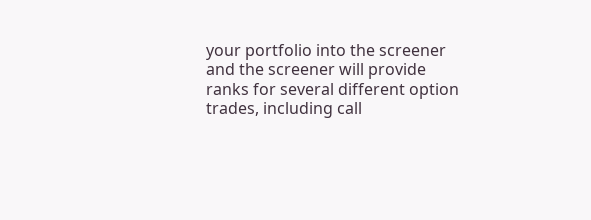your portfolio into the screener and the screener will provide ranks for several different option trades, including call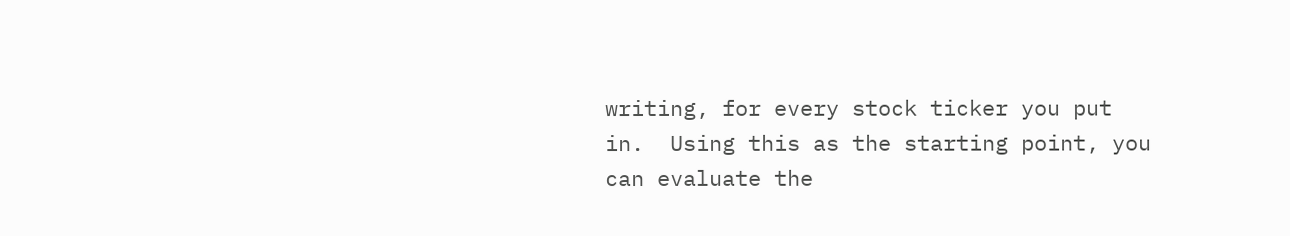writing, for every stock ticker you put in.  Using this as the starting point, you can evaluate the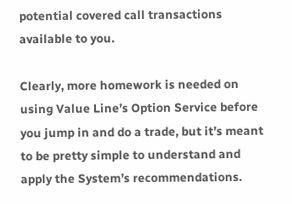potential covered call transactions available to you.

Clearly, more homework is needed on using Value Line’s Option Service before you jump in and do a trade, but it’s meant to be pretty simple to understand and apply the System’s recommendations.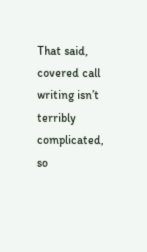That said, covered call writing isn’t terribly complicated, so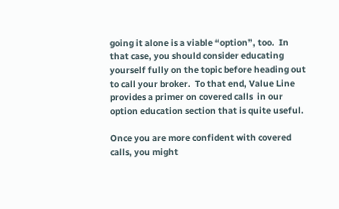going it alone is a viable “option”, too.  In that case, you should consider educating yourself fully on the topic before heading out to call your broker.  To that end, Value Line provides a primer on covered calls  in our option education section that is quite useful.

Once you are more confident with covered calls, you might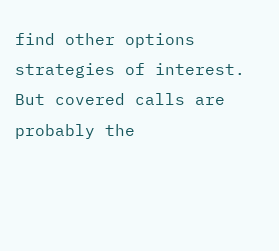find other options strategies of interest.  But covered calls are probably the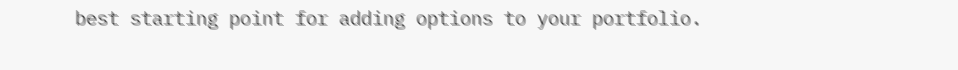best starting point for adding options to your portfolio.